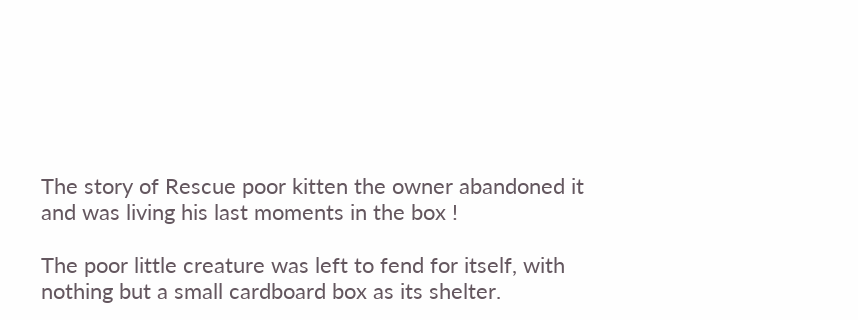The story of Rescue poor kitten the owner abandoned it and was living his last moments in the box !

The poor little creature was left to fend for itself, with nothing but a small cardboard box as its shelter.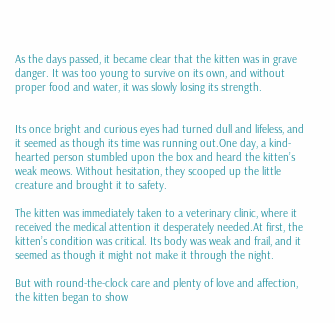As the days passed, it became clear that the kitten was in grave danger. It was too young to survive on its own, and without proper food and water, it was slowly losing its strength.


Its once bright and curious eyes had turned dull and lifeless, and it seemed as though its time was running out.One day, a kind-hearted person stumbled upon the box and heard the kitten’s weak meows. Without hesitation, they scooped up the little creature and brought it to safety.

The kitten was immediately taken to a veterinary clinic, where it received the medical attention it desperately needed.At first, the kitten’s condition was critical. Its body was weak and frail, and it seemed as though it might not make it through the night.

But with round-the-clock care and plenty of love and affection, the kitten began to show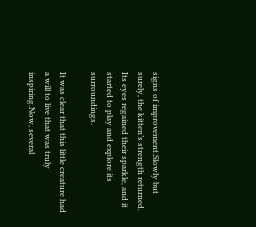signs of improvement.Slowly but surely, the kitten’s strength returned. Its eyes regained their sparkle, and it started to play and explore its surroundings.

It was clear that this little creature had a will to live that was truly inspiring.Now, several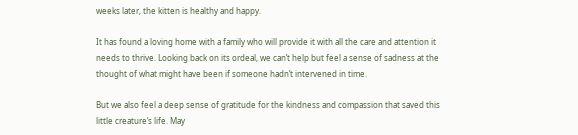weeks later, the kitten is healthy and happy.

It has found a loving home with a family who will provide it with all the care and attention it needs to thrive. Looking back on its ordeal, we can’t help but feel a sense of sadness at the thought of what might have been if someone hadn’t intervened in time.

But we also feel a deep sense of gratitude for the kindness and compassion that saved this little creature’s life. May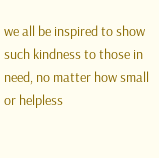we all be inspired to show such kindness to those in need, no matter how small or helpless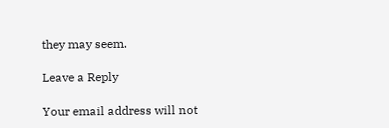they may seem.

Leave a Reply

Your email address will not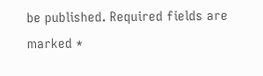be published. Required fields are marked *